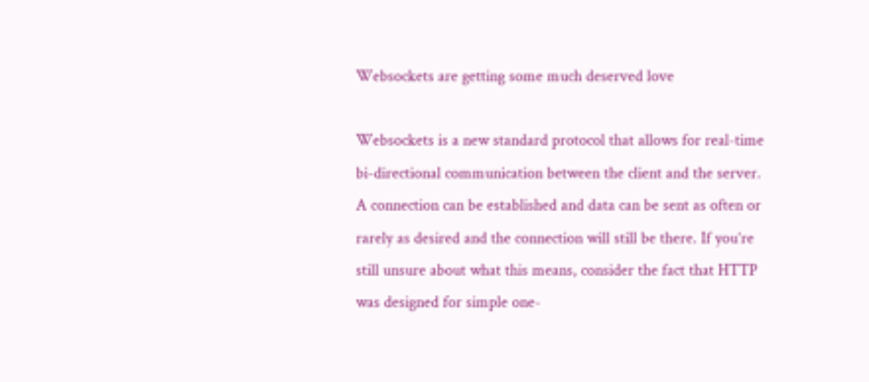Websockets are getting some much deserved love

Websockets is a new standard protocol that allows for real-time bi-directional communication between the client and the server. A connection can be established and data can be sent as often or rarely as desired and the connection will still be there. If you’re still unsure about what this means, consider the fact that HTTP was designed for simple one-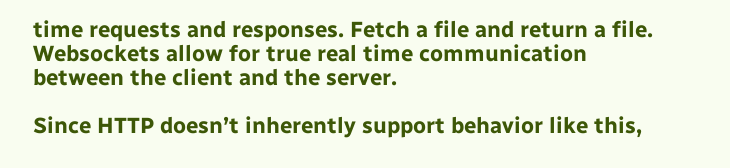time requests and responses. Fetch a file and return a file. Websockets allow for true real time communication between the client and the server.

Since HTTP doesn’t inherently support behavior like this,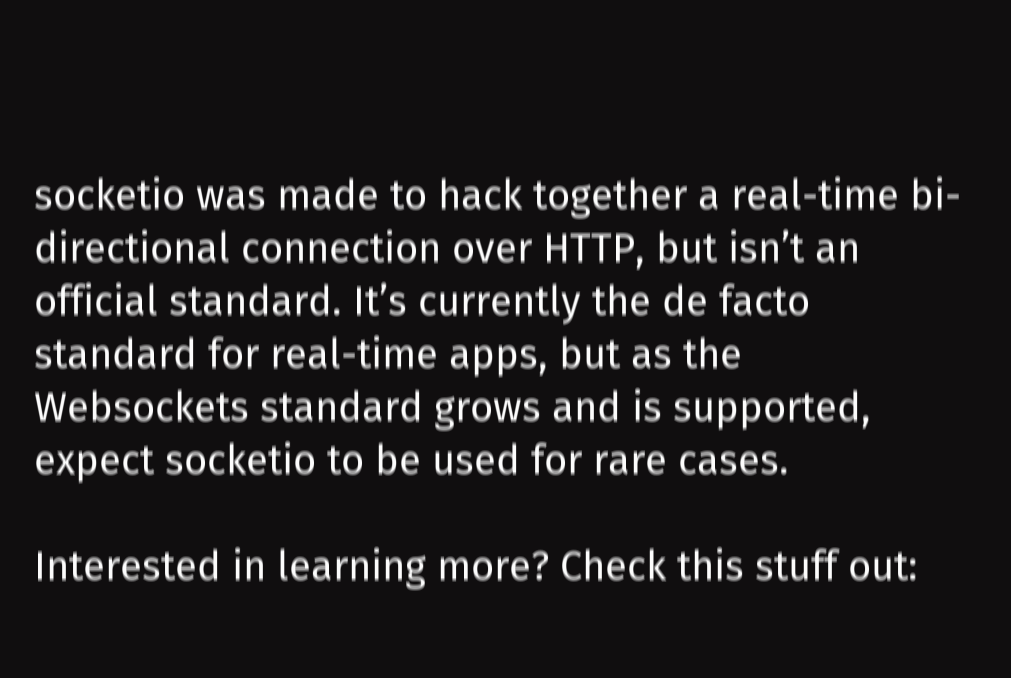socketio was made to hack together a real-time bi-directional connection over HTTP, but isn’t an official standard. It’s currently the de facto standard for real-time apps, but as the Websockets standard grows and is supported, expect socketio to be used for rare cases.

Interested in learning more? Check this stuff out: